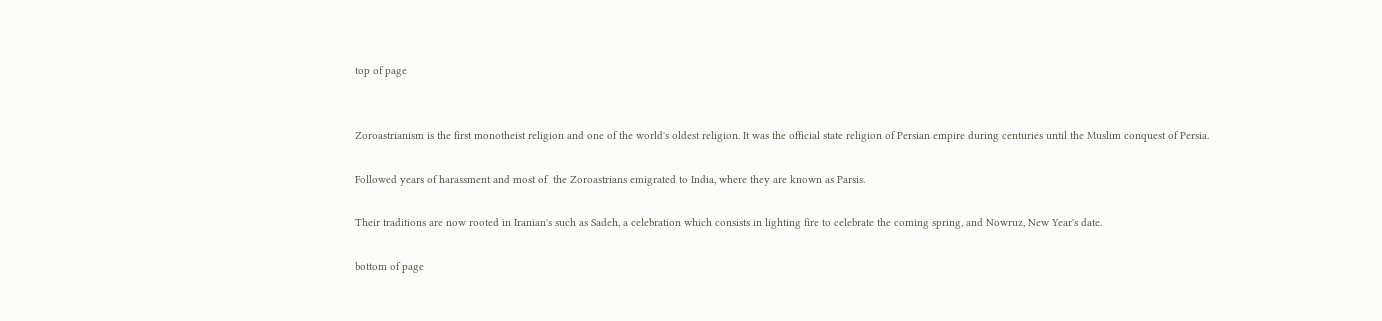top of page


Zoroastrianism is the first monotheist religion and one of the world's oldest religion. It was the official state religion of Persian empire during centuries until the Muslim conquest of Persia.

Followed years of harassment and most of  the Zoroastrians emigrated to India, where they are known as Parsis.

Their traditions are now rooted in Iranian's such as Sadeh, a celebration which consists in lighting fire to celebrate the coming spring, and Nowruz, New Year's date.

bottom of page